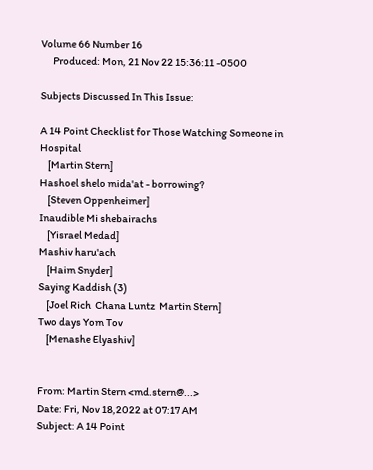Volume 66 Number 16
      Produced: Mon, 21 Nov 22 15:36:11 -0500

Subjects Discussed In This Issue:

A 14 Point Checklist for Those Watching Someone in Hospital
    [Martin Stern]
Hashoel shelo mida'at - borrowing?
    [Steven Oppenheimer]
Inaudible Mi shebairachs
    [Yisrael Medad]
Mashiv haru'ach
    [Haim Snyder]
Saying Kaddish (3)
    [Joel Rich  Chana Luntz  Martin Stern]
Two days Yom Tov
    [Menashe Elyashiv]


From: Martin Stern <md.stern@...>
Date: Fri, Nov 18,2022 at 07:17 AM
Subject: A 14 Point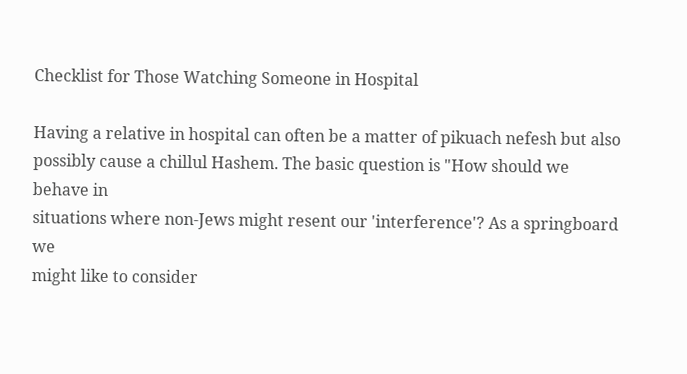Checklist for Those Watching Someone in Hospital

Having a relative in hospital can often be a matter of pikuach nefesh but also
possibly cause a chillul Hashem. The basic question is "How should we behave in
situations where non-Jews might resent our 'interference'? As a springboard we
might like to consider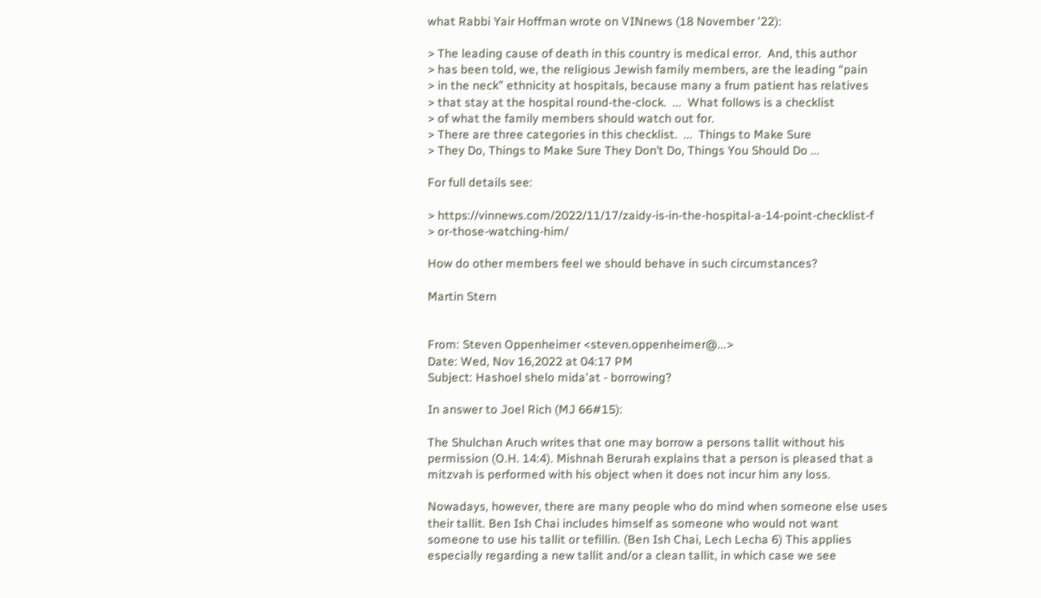what Rabbi Yair Hoffman wrote on VINnews (18 November '22):

> The leading cause of death in this country is medical error.  And, this author
> has been told, we, the religious Jewish family members, are the leading “pain
> in the neck” ethnicity at hospitals, because many a frum patient has relatives
> that stay at the hospital round-the-clock.  ...  What follows is a checklist
> of what the family members should watch out for.
> There are three categories in this checklist.  ...  Things to Make Sure
> They Do, Things to Make Sure They Don’t Do, Things You Should Do ...

For full details see:

> https://vinnews.com/2022/11/17/zaidy-is-in-the-hospital-a-14-point-checklist-f
> or-those-watching-him/

How do other members feel we should behave in such circumstances?

Martin Stern


From: Steven Oppenheimer <steven.oppenheimer@...>
Date: Wed, Nov 16,2022 at 04:17 PM
Subject: Hashoel shelo mida'at - borrowing?

In answer to Joel Rich (MJ 66#15):

The Shulchan Aruch writes that one may borrow a persons tallit without his
permission (O.H. 14:4). Mishnah Berurah explains that a person is pleased that a
mitzvah is performed with his object when it does not incur him any loss.

Nowadays, however, there are many people who do mind when someone else uses
their tallit. Ben Ish Chai includes himself as someone who would not want
someone to use his tallit or tefillin. (Ben Ish Chai, Lech Lecha 6) This applies
especially regarding a new tallit and/or a clean tallit, in which case we see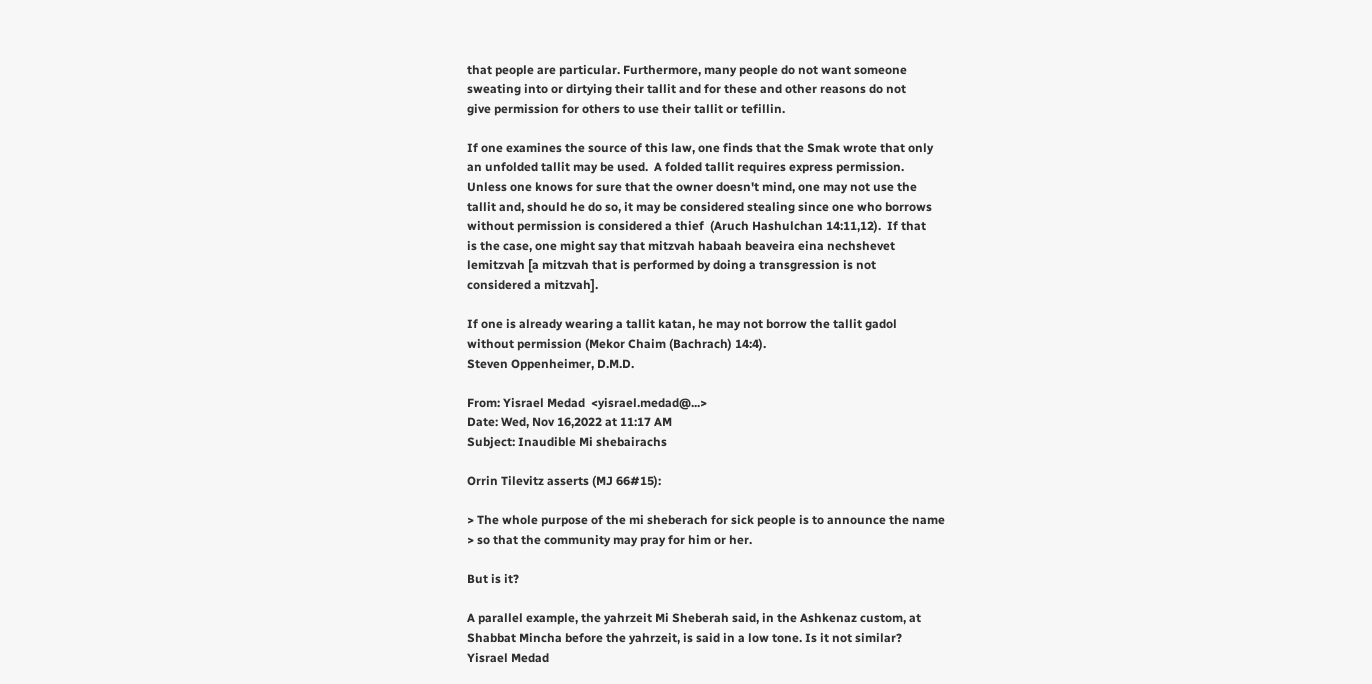that people are particular. Furthermore, many people do not want someone
sweating into or dirtying their tallit and for these and other reasons do not
give permission for others to use their tallit or tefillin.

If one examines the source of this law, one finds that the Smak wrote that only
an unfolded tallit may be used.  A folded tallit requires express permission.
Unless one knows for sure that the owner doesn't mind, one may not use the
tallit and, should he do so, it may be considered stealing since one who borrows
without permission is considered a thief  (Aruch Hashulchan 14:11,12).  If that
is the case, one might say that mitzvah habaah beaveira eina nechshevet
lemitzvah [a mitzvah that is performed by doing a transgression is not
considered a mitzvah].

If one is already wearing a tallit katan, he may not borrow the tallit gadol
without permission (Mekor Chaim (Bachrach) 14:4).
Steven Oppenheimer, D.M.D.

From: Yisrael Medad  <yisrael.medad@...>
Date: Wed, Nov 16,2022 at 11:17 AM
Subject: Inaudible Mi shebairachs

Orrin Tilevitz asserts (MJ 66#15):

> The whole purpose of the mi sheberach for sick people is to announce the name
> so that the community may pray for him or her.

But is it?

A parallel example, the yahrzeit Mi Sheberah said, in the Ashkenaz custom, at
Shabbat Mincha before the yahrzeit, is said in a low tone. Is it not similar?
Yisrael Medad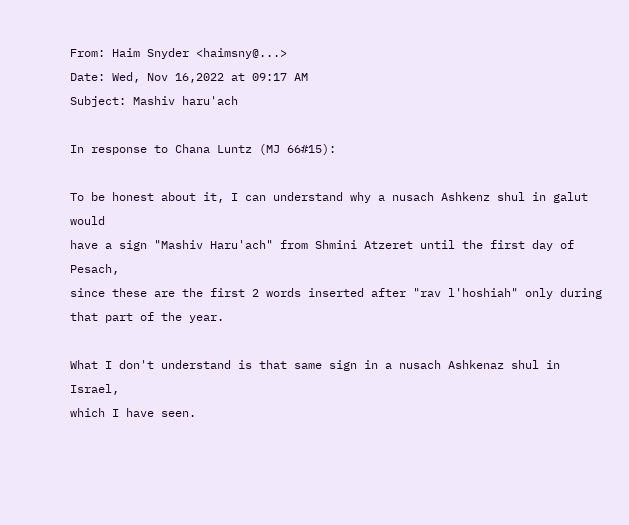From: Haim Snyder <haimsny@...>
Date: Wed, Nov 16,2022 at 09:17 AM
Subject: Mashiv haru'ach

In response to Chana Luntz (MJ 66#15):

To be honest about it, I can understand why a nusach Ashkenz shul in galut would
have a sign "Mashiv Haru'ach" from Shmini Atzeret until the first day of Pesach,
since these are the first 2 words inserted after "rav l'hoshiah" only during
that part of the year.

What I don't understand is that same sign in a nusach Ashkenaz shul in Israel,
which I have seen.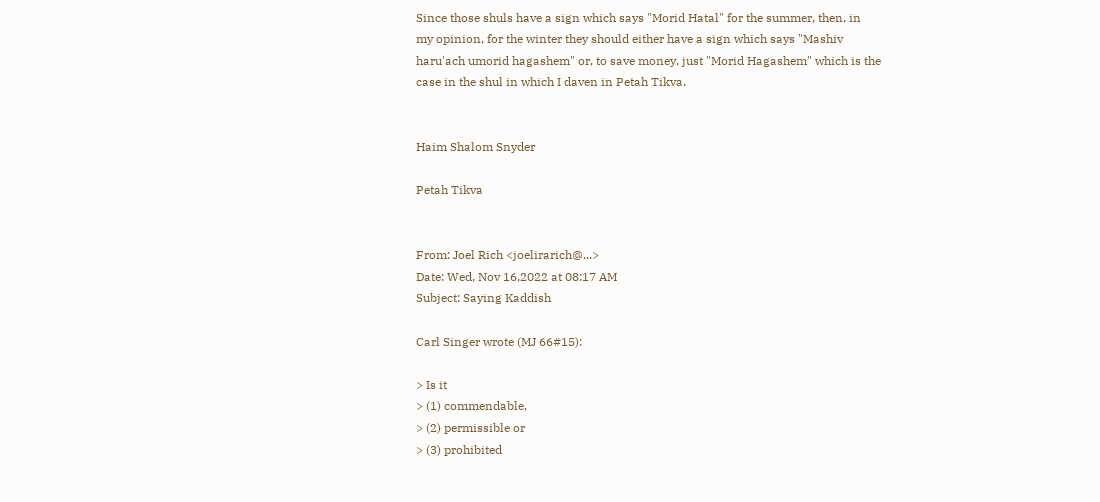Since those shuls have a sign which says "Morid Hatal" for the summer, then, in
my opinion, for the winter they should either have a sign which says "Mashiv
haru'ach umorid hagashem" or, to save money, just "Morid Hagashem" which is the
case in the shul in which I daven in Petah Tikva.


Haim Shalom Snyder

Petah Tikva


From: Joel Rich <joelirarich@...>
Date: Wed, Nov 16,2022 at 08:17 AM
Subject: Saying Kaddish

Carl Singer wrote (MJ 66#15):

> Is it
> (1) commendable,
> (2) permissible or
> (3) prohibited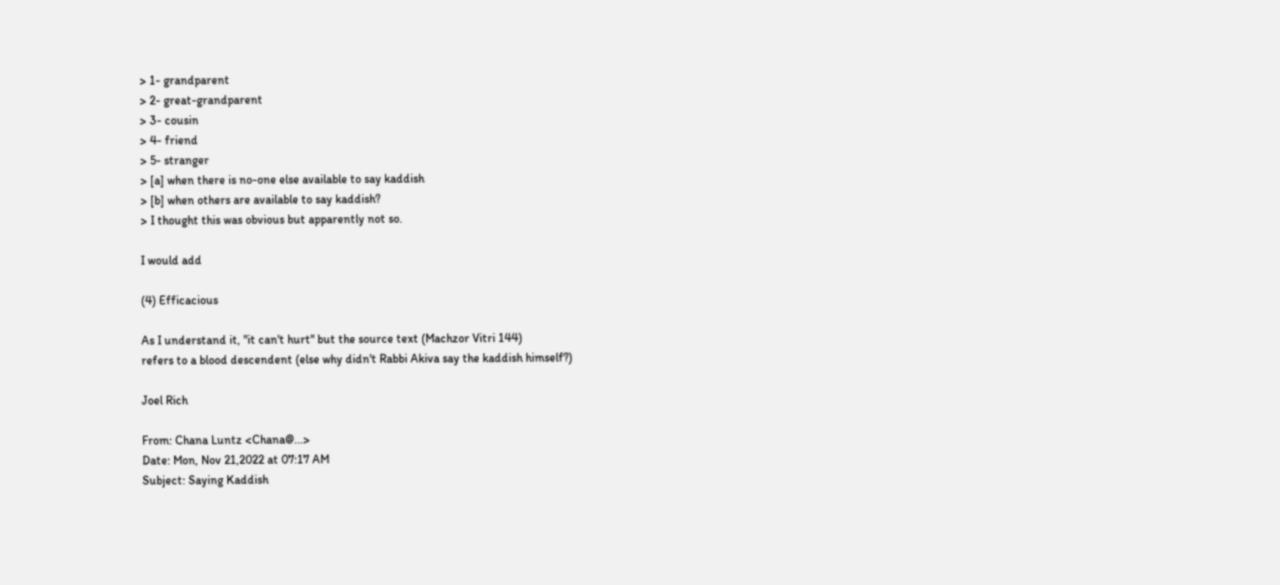> 1- grandparent
> 2- great-grandparent
> 3- cousin
> 4- friend
> 5- stranger
> [a] when there is no-one else available to say kaddish
> [b] when others are available to say kaddish?
> I thought this was obvious but apparently not so.

I would add

(4) Efficacious

As I understand it, "it can't hurt" but the source text (Machzor Vitri 144)
refers to a blood descendent (else why didn't Rabbi Akiva say the kaddish himself?)

Joel Rich

From: Chana Luntz <Chana@...>
Date: Mon, Nov 21,2022 at 07:17 AM
Subject: Saying Kaddish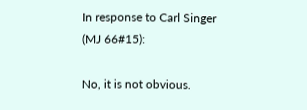In response to Carl Singer (MJ 66#15):

No, it is not obvious.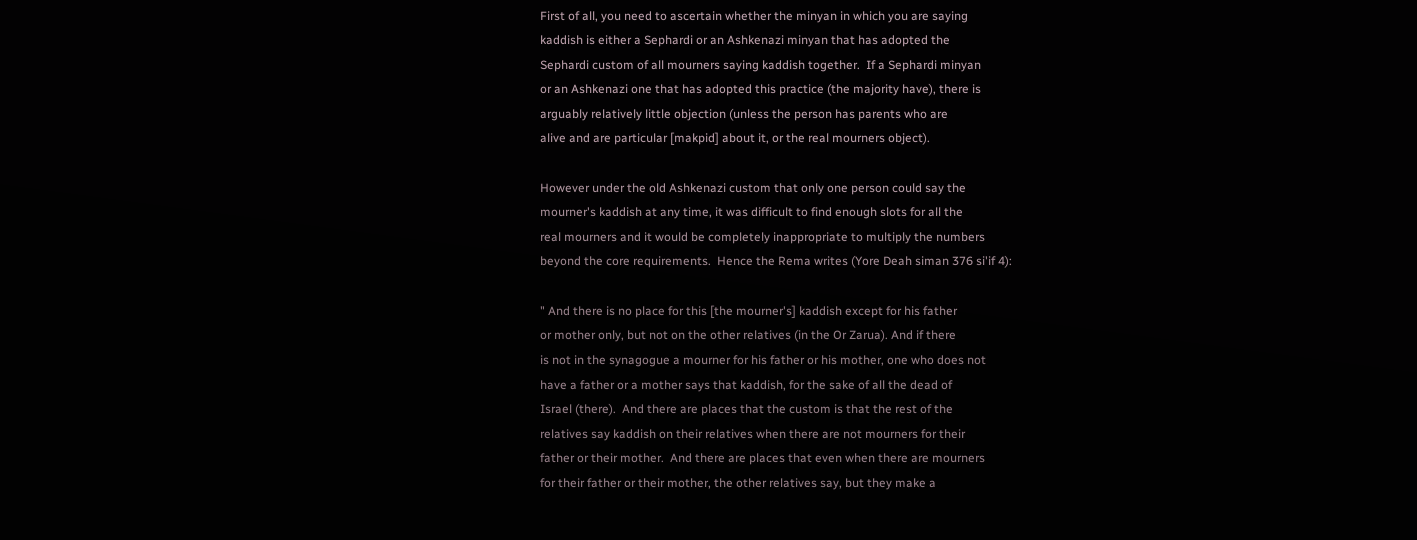First of all, you need to ascertain whether the minyan in which you are saying
kaddish is either a Sephardi or an Ashkenazi minyan that has adopted the
Sephardi custom of all mourners saying kaddish together.  If a Sephardi minyan
or an Ashkenazi one that has adopted this practice (the majority have), there is
arguably relatively little objection (unless the person has parents who are
alive and are particular [makpid] about it, or the real mourners object).

However under the old Ashkenazi custom that only one person could say the
mourner's kaddish at any time, it was difficult to find enough slots for all the
real mourners and it would be completely inappropriate to multiply the numbers
beyond the core requirements.  Hence the Rema writes (Yore Deah siman 376 si'if 4):

" And there is no place for this [the mourner's] kaddish except for his father
or mother only, but not on the other relatives (in the Or Zarua). And if there
is not in the synagogue a mourner for his father or his mother, one who does not
have a father or a mother says that kaddish, for the sake of all the dead of
Israel (there).  And there are places that the custom is that the rest of the
relatives say kaddish on their relatives when there are not mourners for their
father or their mother.  And there are places that even when there are mourners
for their father or their mother, the other relatives say, but they make a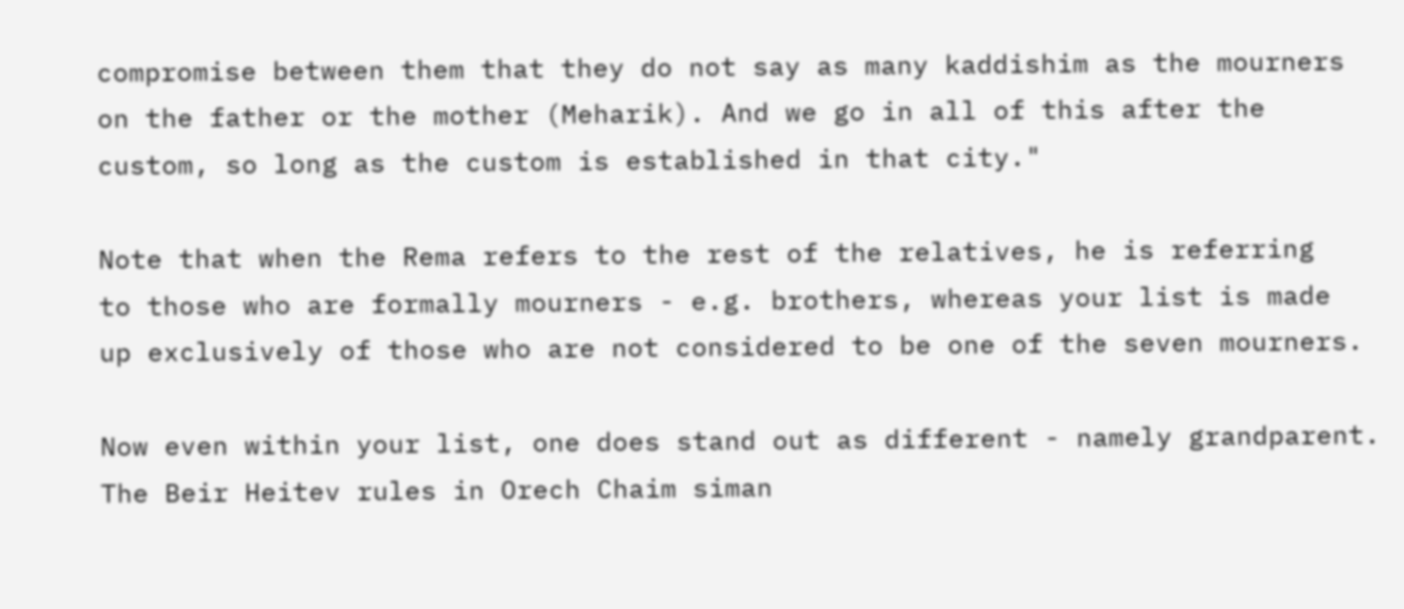compromise between them that they do not say as many kaddishim as the mourners
on the father or the mother (Meharik). And we go in all of this after the
custom, so long as the custom is established in that city."

Note that when the Rema refers to the rest of the relatives, he is referring
to those who are formally mourners - e.g. brothers, whereas your list is made
up exclusively of those who are not considered to be one of the seven mourners.

Now even within your list, one does stand out as different - namely grandparent.
The Beir Heitev rules in Orech Chaim siman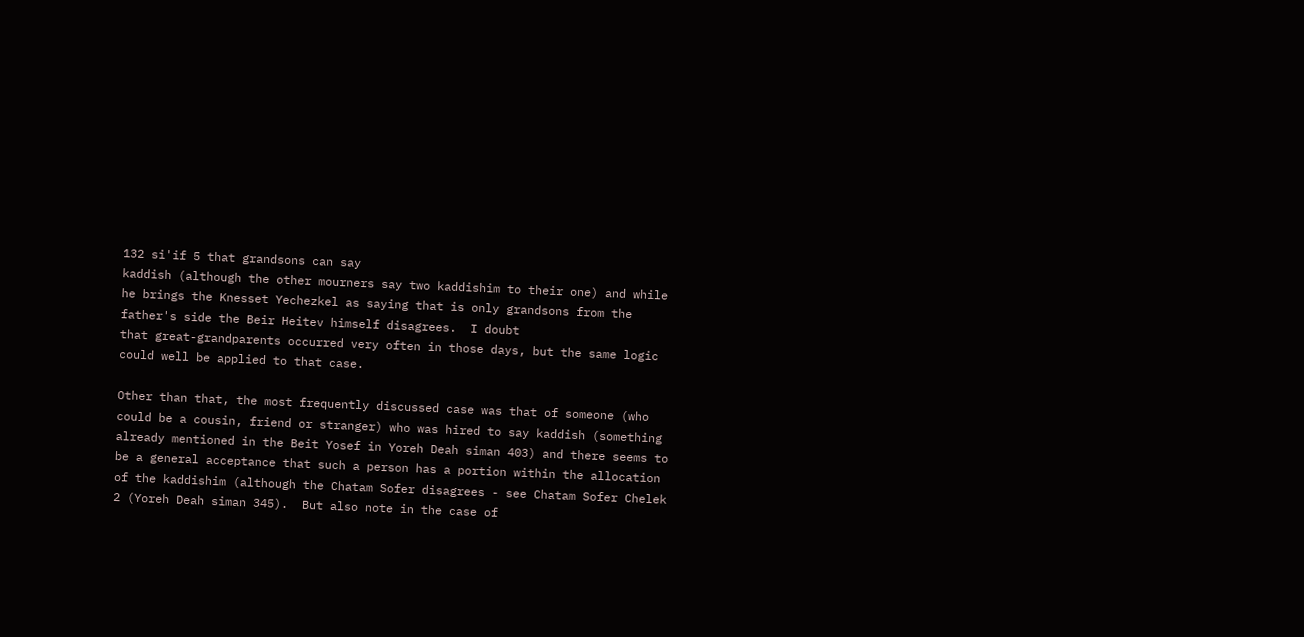132 si'if 5 that grandsons can say
kaddish (although the other mourners say two kaddishim to their one) and while
he brings the Knesset Yechezkel as saying that is only grandsons from the
father's side the Beir Heitev himself disagrees.  I doubt
that great-grandparents occurred very often in those days, but the same logic
could well be applied to that case.

Other than that, the most frequently discussed case was that of someone (who
could be a cousin, friend or stranger) who was hired to say kaddish (something
already mentioned in the Beit Yosef in Yoreh Deah siman 403) and there seems to
be a general acceptance that such a person has a portion within the allocation
of the kaddishim (although the Chatam Sofer disagrees - see Chatam Sofer Chelek
2 (Yoreh Deah siman 345).  But also note in the case of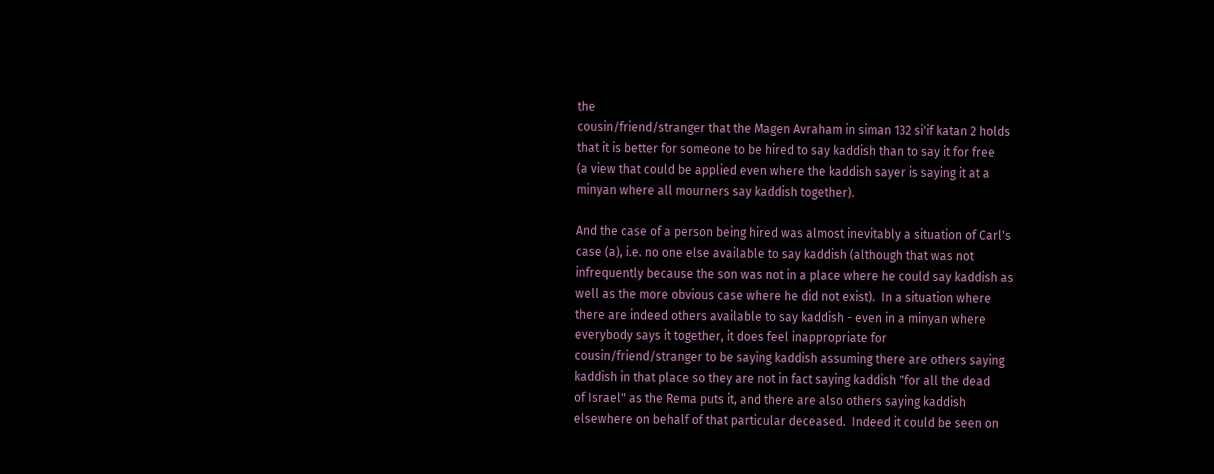the
cousin/friend/stranger that the Magen Avraham in siman 132 si'if katan 2 holds
that it is better for someone to be hired to say kaddish than to say it for free
(a view that could be applied even where the kaddish sayer is saying it at a
minyan where all mourners say kaddish together).

And the case of a person being hired was almost inevitably a situation of Carl's
case (a), i.e. no one else available to say kaddish (although that was not
infrequently because the son was not in a place where he could say kaddish as
well as the more obvious case where he did not exist).  In a situation where
there are indeed others available to say kaddish - even in a minyan where
everybody says it together, it does feel inappropriate for
cousin/friend/stranger to be saying kaddish assuming there are others saying
kaddish in that place so they are not in fact saying kaddish "for all the dead
of Israel" as the Rema puts it, and there are also others saying kaddish
elsewhere on behalf of that particular deceased.  Indeed it could be seen on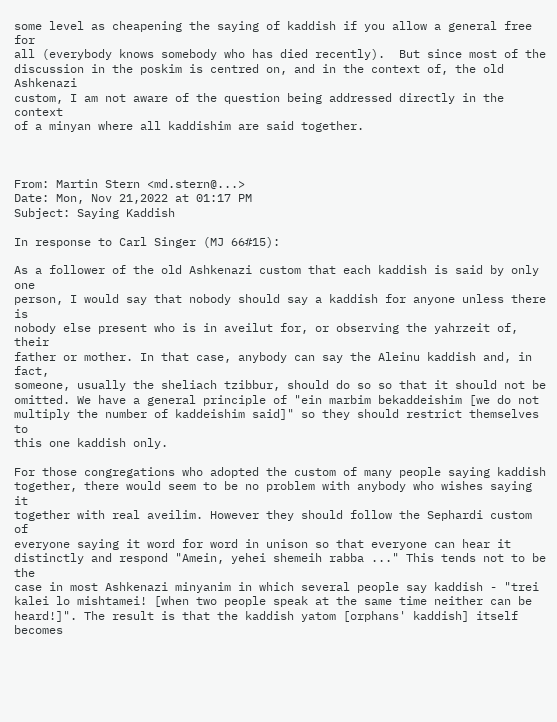some level as cheapening the saying of kaddish if you allow a general free for
all (everybody knows somebody who has died recently).  But since most of the
discussion in the poskim is centred on, and in the context of, the old Ashkenazi
custom, I am not aware of the question being addressed directly in the context
of a minyan where all kaddishim are said together.



From: Martin Stern <md.stern@...>
Date: Mon, Nov 21,2022 at 01:17 PM
Subject: Saying Kaddish

In response to Carl Singer (MJ 66#15):

As a follower of the old Ashkenazi custom that each kaddish is said by only one
person, I would say that nobody should say a kaddish for anyone unless there is
nobody else present who is in aveilut for, or observing the yahrzeit of, their
father or mother. In that case, anybody can say the Aleinu kaddish and, in fact,
someone, usually the sheliach tzibbur, should do so so that it should not be
omitted. We have a general principle of "ein marbim bekaddeishim [we do not
multiply the number of kaddeishim said]" so they should restrict themselves to
this one kaddish only.

For those congregations who adopted the custom of many people saying kaddish
together, there would seem to be no problem with anybody who wishes saying it
together with real aveilim. However they should follow the Sephardi custom of
everyone saying it word for word in unison so that everyone can hear it
distinctly and respond "Amein, yehei shemeih rabba ..." This tends not to be the
case in most Ashkenazi minyanim in which several people say kaddish - "trei
kalei lo mishtamei! [when two people speak at the same time neither can be
heard!]". The result is that the kaddish yatom [orphans' kaddish] itself becomes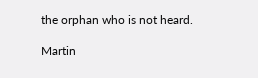the orphan who is not heard.

Martin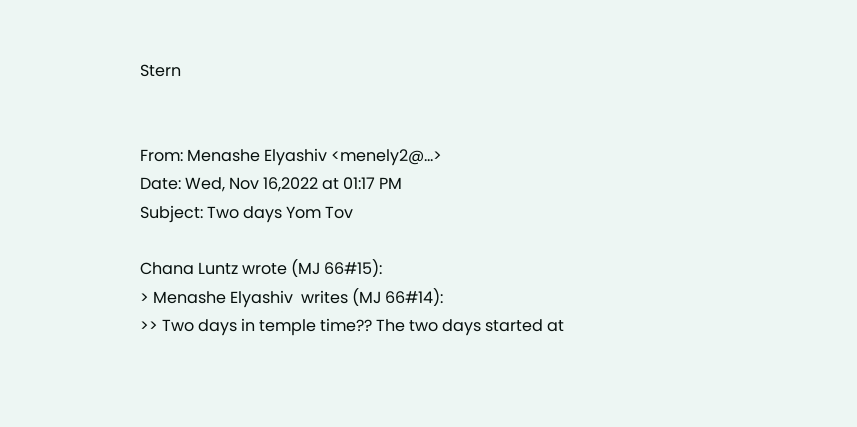Stern


From: Menashe Elyashiv <menely2@...>
Date: Wed, Nov 16,2022 at 01:17 PM
Subject: Two days Yom Tov

Chana Luntz wrote (MJ 66#15):
> Menashe Elyashiv  writes (MJ 66#14):
>> Two days in temple time?? The two days started at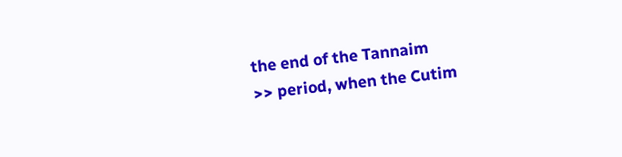the end of the Tannaim
>> period, when the Cutim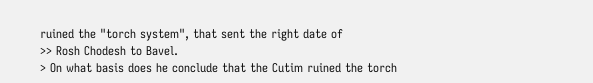ruined the "torch system", that sent the right date of
>> Rosh Chodesh to Bavel.
> On what basis does he conclude that the Cutim ruined the torch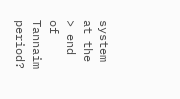system at the
> end of Tannaim period?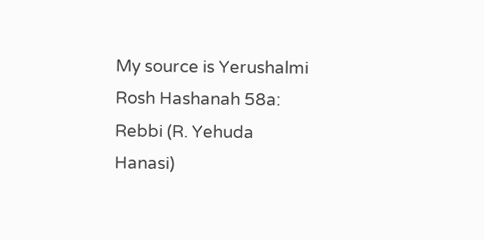My source is Yerushalmi Rosh Hashanah 58a: Rebbi (R. Yehuda Hanasi)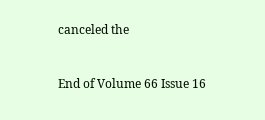canceled the


End of Volume 66 Issue 16